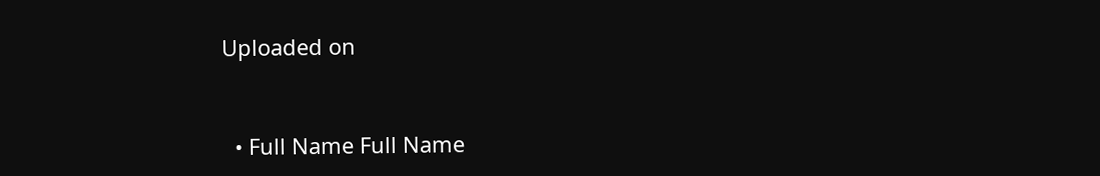Uploaded on


  • Full Name Full Name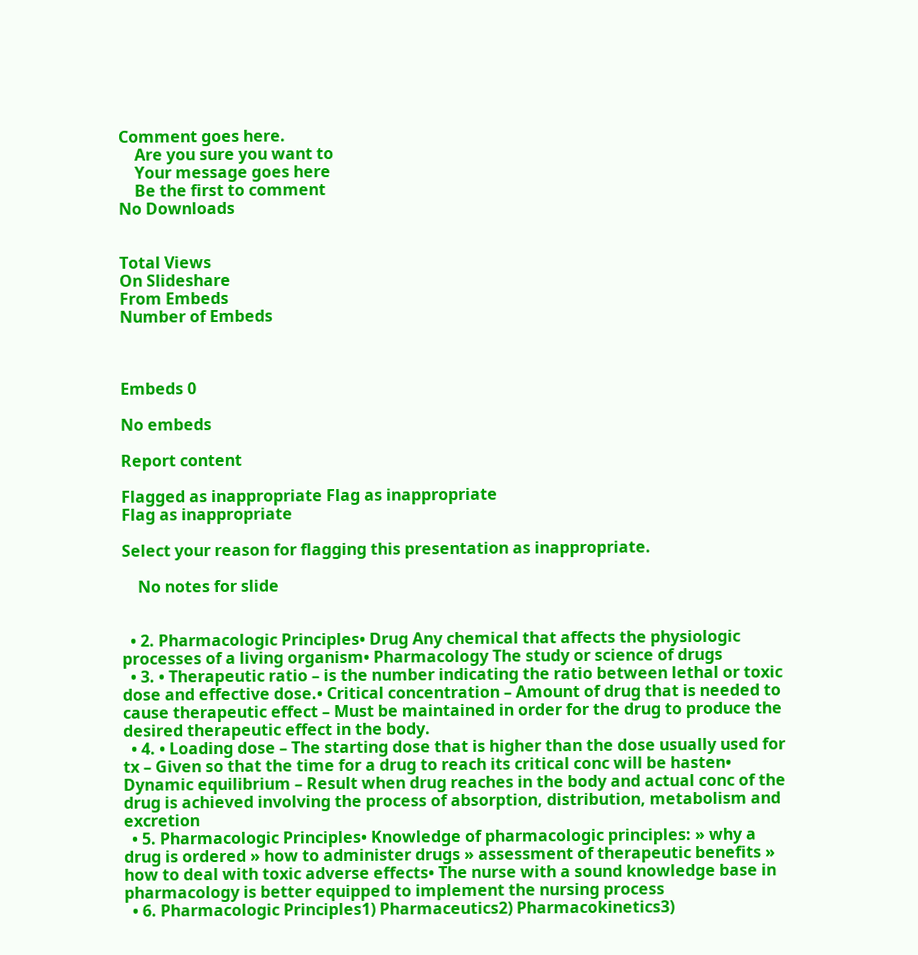Comment goes here.
    Are you sure you want to
    Your message goes here
    Be the first to comment
No Downloads


Total Views
On Slideshare
From Embeds
Number of Embeds



Embeds 0

No embeds

Report content

Flagged as inappropriate Flag as inappropriate
Flag as inappropriate

Select your reason for flagging this presentation as inappropriate.

    No notes for slide


  • 2. Pharmacologic Principles• Drug Any chemical that affects the physiologic processes of a living organism• Pharmacology The study or science of drugs
  • 3. • Therapeutic ratio – is the number indicating the ratio between lethal or toxic dose and effective dose.• Critical concentration – Amount of drug that is needed to cause therapeutic effect – Must be maintained in order for the drug to produce the desired therapeutic effect in the body.
  • 4. • Loading dose – The starting dose that is higher than the dose usually used for tx – Given so that the time for a drug to reach its critical conc will be hasten• Dynamic equilibrium – Result when drug reaches in the body and actual conc of the drug is achieved involving the process of absorption, distribution, metabolism and excretion
  • 5. Pharmacologic Principles• Knowledge of pharmacologic principles: » why a drug is ordered » how to administer drugs » assessment of therapeutic benefits » how to deal with toxic adverse effects• The nurse with a sound knowledge base in pharmacology is better equipped to implement the nursing process
  • 6. Pharmacologic Principles1) Pharmaceutics2) Pharmacokinetics3)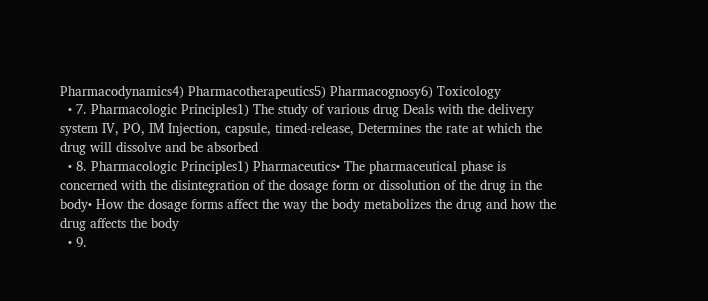Pharmacodynamics4) Pharmacotherapeutics5) Pharmacognosy6) Toxicology
  • 7. Pharmacologic Principles1) The study of various drug Deals with the delivery system IV, PO, IM Injection, capsule, timed-release, Determines the rate at which the drug will dissolve and be absorbed
  • 8. Pharmacologic Principles1) Pharmaceutics• The pharmaceutical phase is concerned with the disintegration of the dosage form or dissolution of the drug in the body• How the dosage forms affect the way the body metabolizes the drug and how the drug affects the body
  • 9.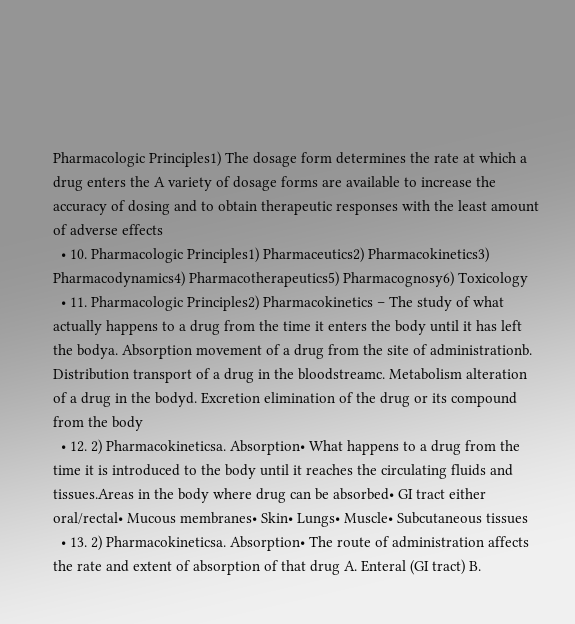Pharmacologic Principles1) The dosage form determines the rate at which a drug enters the A variety of dosage forms are available to increase the accuracy of dosing and to obtain therapeutic responses with the least amount of adverse effects
  • 10. Pharmacologic Principles1) Pharmaceutics2) Pharmacokinetics3) Pharmacodynamics4) Pharmacotherapeutics5) Pharmacognosy6) Toxicology
  • 11. Pharmacologic Principles2) Pharmacokinetics – The study of what actually happens to a drug from the time it enters the body until it has left the bodya. Absorption movement of a drug from the site of administrationb. Distribution transport of a drug in the bloodstreamc. Metabolism alteration of a drug in the bodyd. Excretion elimination of the drug or its compound from the body
  • 12. 2) Pharmacokineticsa. Absorption• What happens to a drug from the time it is introduced to the body until it reaches the circulating fluids and tissues.Areas in the body where drug can be absorbed• GI tract either oral/rectal• Mucous membranes• Skin• Lungs• Muscle• Subcutaneous tissues
  • 13. 2) Pharmacokineticsa. Absorption• The route of administration affects the rate and extent of absorption of that drug A. Enteral (GI tract) B.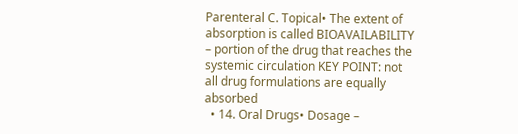Parenteral C. Topical• The extent of absorption is called BIOAVAILABILITY – portion of the drug that reaches the systemic circulation KEY POINT: not all drug formulations are equally absorbed
  • 14. Oral Drugs• Dosage –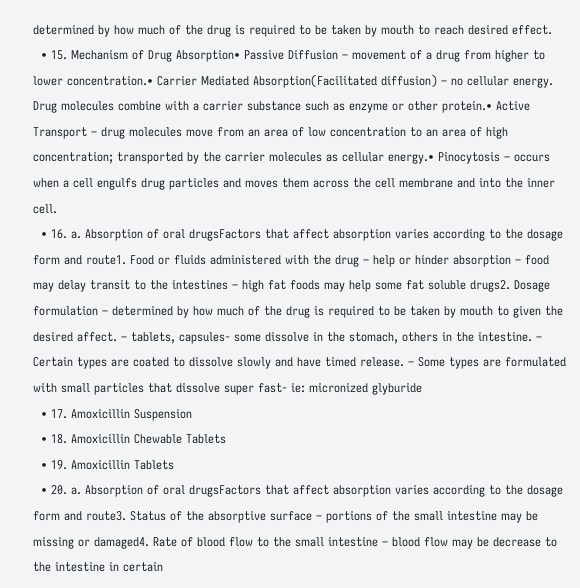determined by how much of the drug is required to be taken by mouth to reach desired effect.
  • 15. Mechanism of Drug Absorption• Passive Diffusion – movement of a drug from higher to lower concentration.• Carrier Mediated Absorption(Facilitated diffusion) – no cellular energy. Drug molecules combine with a carrier substance such as enzyme or other protein.• Active Transport – drug molecules move from an area of low concentration to an area of high concentration; transported by the carrier molecules as cellular energy.• Pinocytosis – occurs when a cell engulfs drug particles and moves them across the cell membrane and into the inner cell.
  • 16. a. Absorption of oral drugsFactors that affect absorption varies according to the dosage form and route1. Food or fluids administered with the drug – help or hinder absorption – food may delay transit to the intestines – high fat foods may help some fat soluble drugs2. Dosage formulation – determined by how much of the drug is required to be taken by mouth to given the desired affect. – tablets, capsules- some dissolve in the stomach, others in the intestine. – Certain types are coated to dissolve slowly and have timed release. – Some types are formulated with small particles that dissolve super fast- ie: micronized glyburide
  • 17. Amoxicillin Suspension
  • 18. Amoxicillin Chewable Tablets
  • 19. Amoxicillin Tablets
  • 20. a. Absorption of oral drugsFactors that affect absorption varies according to the dosage form and route3. Status of the absorptive surface – portions of the small intestine may be missing or damaged4. Rate of blood flow to the small intestine – blood flow may be decrease to the intestine in certain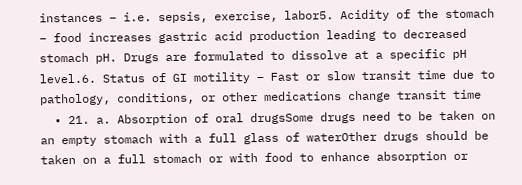instances – i.e. sepsis, exercise, labor5. Acidity of the stomach – food increases gastric acid production leading to decreased stomach pH. Drugs are formulated to dissolve at a specific pH level.6. Status of GI motility – Fast or slow transit time due to pathology, conditions, or other medications change transit time
  • 21. a. Absorption of oral drugsSome drugs need to be taken on an empty stomach with a full glass of waterOther drugs should be taken on a full stomach or with food to enhance absorption or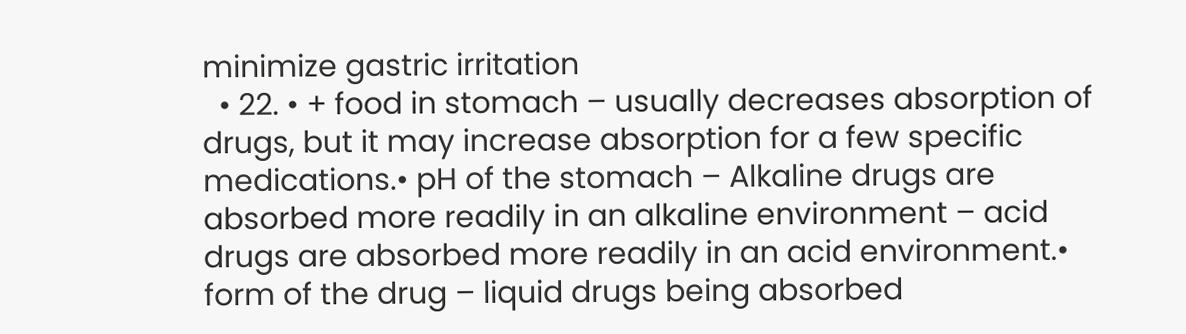minimize gastric irritation
  • 22. • + food in stomach – usually decreases absorption of drugs, but it may increase absorption for a few specific medications.• pH of the stomach – Alkaline drugs are absorbed more readily in an alkaline environment – acid drugs are absorbed more readily in an acid environment.• form of the drug – liquid drugs being absorbed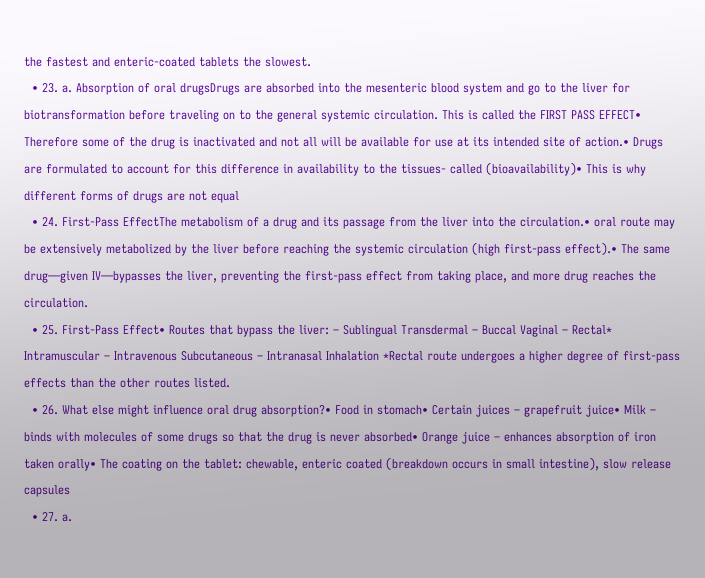the fastest and enteric-coated tablets the slowest.
  • 23. a. Absorption of oral drugsDrugs are absorbed into the mesenteric blood system and go to the liver for biotransformation before traveling on to the general systemic circulation. This is called the FIRST PASS EFFECT• Therefore some of the drug is inactivated and not all will be available for use at its intended site of action.• Drugs are formulated to account for this difference in availability to the tissues- called (bioavailability)• This is why different forms of drugs are not equal
  • 24. First-Pass EffectThe metabolism of a drug and its passage from the liver into the circulation.• oral route may be extensively metabolized by the liver before reaching the systemic circulation (high first-pass effect).• The same drug—given IV—bypasses the liver, preventing the first-pass effect from taking place, and more drug reaches the circulation.
  • 25. First-Pass Effect• Routes that bypass the liver: – Sublingual Transdermal – Buccal Vaginal – Rectal* Intramuscular – Intravenous Subcutaneous – Intranasal Inhalation *Rectal route undergoes a higher degree of first-pass effects than the other routes listed.
  • 26. What else might influence oral drug absorption?• Food in stomach• Certain juices – grapefruit juice• Milk – binds with molecules of some drugs so that the drug is never absorbed• Orange juice – enhances absorption of iron taken orally• The coating on the tablet: chewable, enteric coated (breakdown occurs in small intestine), slow release capsules
  • 27. a.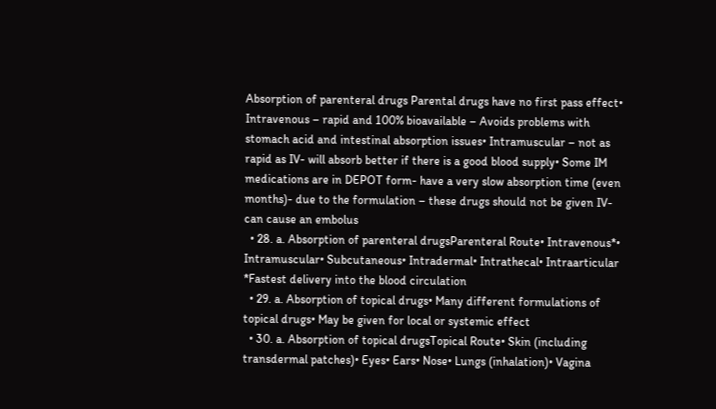Absorption of parenteral drugs Parental drugs have no first pass effect• Intravenous – rapid and 100% bioavailable – Avoids problems with stomach acid and intestinal absorption issues• Intramuscular – not as rapid as IV- will absorb better if there is a good blood supply• Some IM medications are in DEPOT form- have a very slow absorption time (even months)- due to the formulation – these drugs should not be given IV- can cause an embolus
  • 28. a. Absorption of parenteral drugsParenteral Route• Intravenous*• Intramuscular• Subcutaneous• Intradermal• Intrathecal• Intraarticular *Fastest delivery into the blood circulation
  • 29. a. Absorption of topical drugs• Many different formulations of topical drugs• May be given for local or systemic effect
  • 30. a. Absorption of topical drugsTopical Route• Skin (including transdermal patches)• Eyes• Ears• Nose• Lungs (inhalation)• Vagina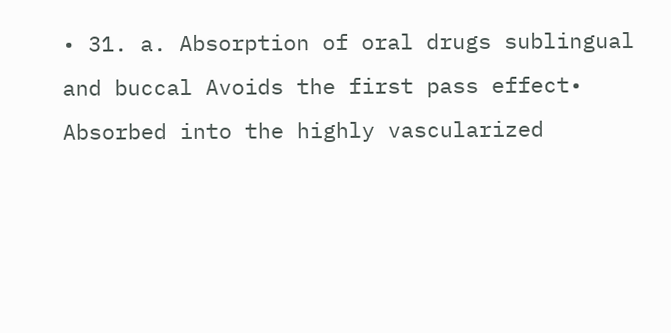• 31. a. Absorption of oral drugs sublingual and buccal Avoids the first pass effect• Absorbed into the highly vascularized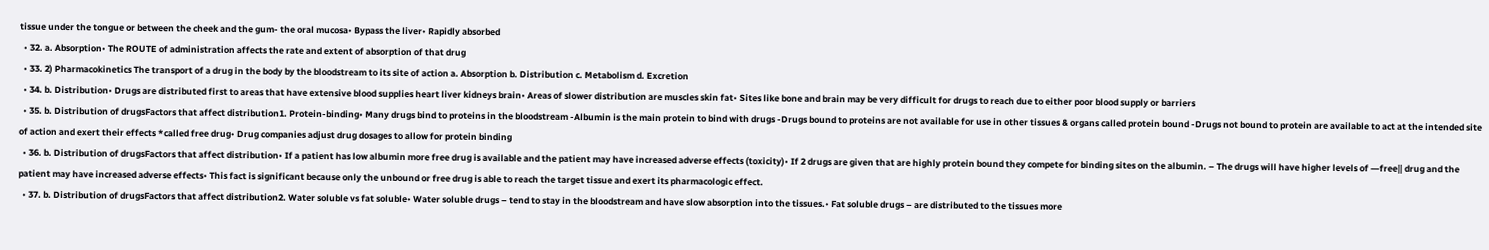tissue under the tongue or between the cheek and the gum- the oral mucosa• Bypass the liver• Rapidly absorbed
  • 32. a. Absorption• The ROUTE of administration affects the rate and extent of absorption of that drug
  • 33. 2) Pharmacokinetics The transport of a drug in the body by the bloodstream to its site of action a. Absorption b. Distribution c. Metabolism d. Excretion
  • 34. b. Distribution• Drugs are distributed first to areas that have extensive blood supplies heart liver kidneys brain• Areas of slower distribution are muscles skin fat• Sites like bone and brain may be very difficult for drugs to reach due to either poor blood supply or barriers
  • 35. b. Distribution of drugsFactors that affect distribution1. Protein-binding• Many drugs bind to proteins in the bloodstream -Albumin is the main protein to bind with drugs -Drugs bound to proteins are not available for use in other tissues & organs called protein bound -Drugs not bound to protein are available to act at the intended site of action and exert their effects *called free drug• Drug companies adjust drug dosages to allow for protein binding
  • 36. b. Distribution of drugsFactors that affect distribution• If a patient has low albumin more free drug is available and the patient may have increased adverse effects (toxicity)• If 2 drugs are given that are highly protein bound they compete for binding sites on the albumin. – The drugs will have higher levels of ―free‖ drug and the patient may have increased adverse effects• This fact is significant because only the unbound or free drug is able to reach the target tissue and exert its pharmacologic effect.
  • 37. b. Distribution of drugsFactors that affect distribution2. Water soluble vs fat soluble• Water soluble drugs – tend to stay in the bloodstream and have slow absorption into the tissues.• Fat soluble drugs – are distributed to the tissues more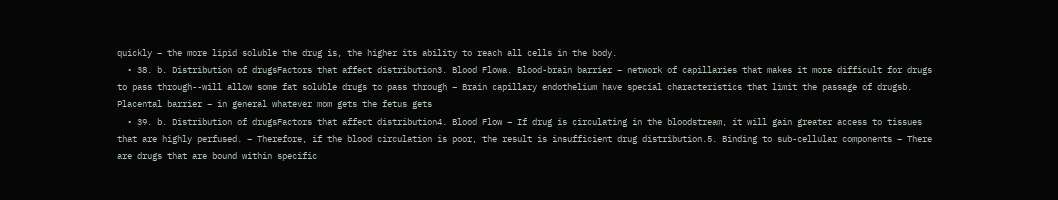quickly – the more lipid soluble the drug is, the higher its ability to reach all cells in the body.
  • 38. b. Distribution of drugsFactors that affect distribution3. Blood Flowa. Blood-brain barrier – network of capillaries that makes it more difficult for drugs to pass through--will allow some fat soluble drugs to pass through – Brain capillary endothelium have special characteristics that limit the passage of drugsb. Placental barrier – in general whatever mom gets the fetus gets
  • 39. b. Distribution of drugsFactors that affect distribution4. Blood Flow – If drug is circulating in the bloodstream, it will gain greater access to tissues that are highly perfused. – Therefore, if the blood circulation is poor, the result is insufficient drug distribution.5. Binding to sub-cellular components – There are drugs that are bound within specific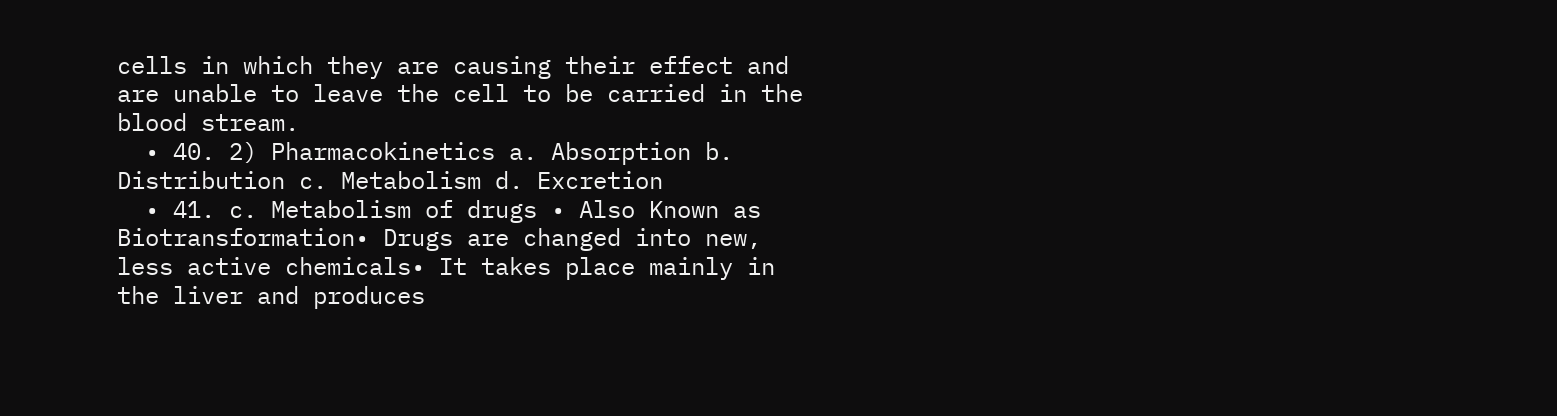cells in which they are causing their effect and are unable to leave the cell to be carried in the blood stream.
  • 40. 2) Pharmacokinetics a. Absorption b. Distribution c. Metabolism d. Excretion
  • 41. c. Metabolism of drugs • Also Known as Biotransformation• Drugs are changed into new, less active chemicals• It takes place mainly in the liver and produces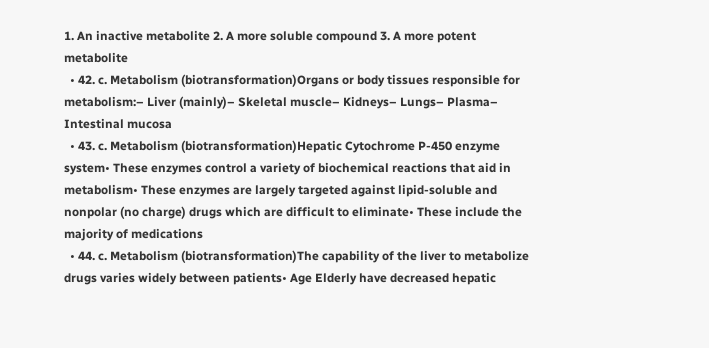1. An inactive metabolite 2. A more soluble compound 3. A more potent metabolite
  • 42. c. Metabolism (biotransformation)Organs or body tissues responsible for metabolism:– Liver (mainly)– Skeletal muscle– Kidneys– Lungs– Plasma– Intestinal mucosa
  • 43. c. Metabolism (biotransformation)Hepatic Cytochrome P-450 enzyme system• These enzymes control a variety of biochemical reactions that aid in metabolism• These enzymes are largely targeted against lipid-soluble and nonpolar (no charge) drugs which are difficult to eliminate• These include the majority of medications
  • 44. c. Metabolism (biotransformation)The capability of the liver to metabolize drugs varies widely between patients• Age Elderly have decreased hepatic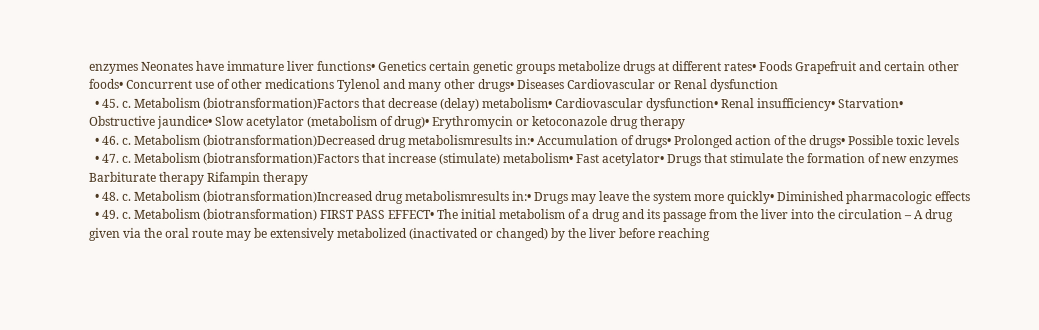enzymes Neonates have immature liver functions• Genetics certain genetic groups metabolize drugs at different rates• Foods Grapefruit and certain other foods• Concurrent use of other medications Tylenol and many other drugs• Diseases Cardiovascular or Renal dysfunction
  • 45. c. Metabolism (biotransformation)Factors that decrease (delay) metabolism• Cardiovascular dysfunction• Renal insufficiency• Starvation• Obstructive jaundice• Slow acetylator (metabolism of drug)• Erythromycin or ketoconazole drug therapy
  • 46. c. Metabolism (biotransformation)Decreased drug metabolismresults in:• Accumulation of drugs• Prolonged action of the drugs• Possible toxic levels
  • 47. c. Metabolism (biotransformation)Factors that increase (stimulate) metabolism• Fast acetylator• Drugs that stimulate the formation of new enzymes Barbiturate therapy Rifampin therapy
  • 48. c. Metabolism (biotransformation)Increased drug metabolismresults in:• Drugs may leave the system more quickly• Diminished pharmacologic effects
  • 49. c. Metabolism (biotransformation) FIRST PASS EFFECT• The initial metabolism of a drug and its passage from the liver into the circulation – A drug given via the oral route may be extensively metabolized (inactivated or changed) by the liver before reaching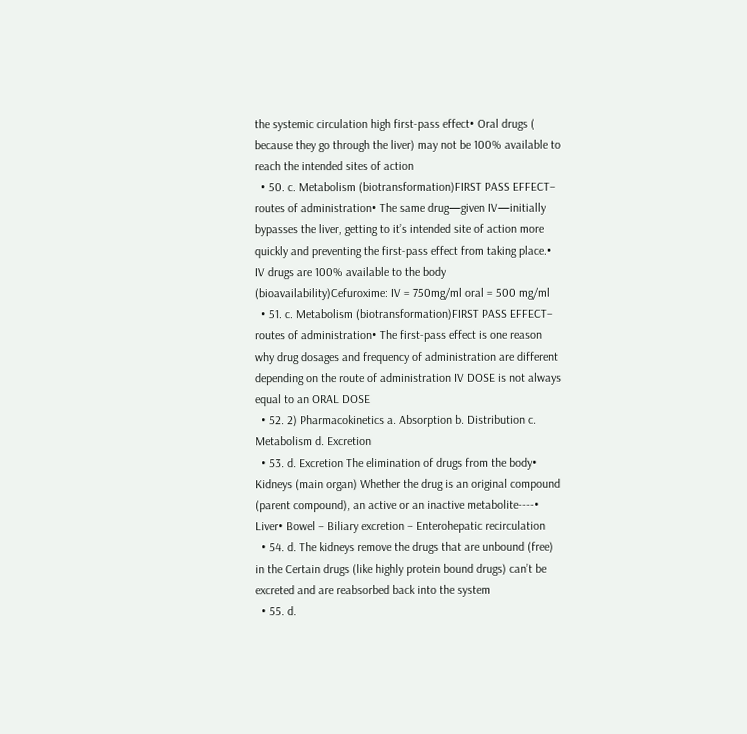the systemic circulation high first-pass effect• Oral drugs ( because they go through the liver) may not be 100% available to reach the intended sites of action
  • 50. c. Metabolism (biotransformation)FIRST PASS EFFECT– routes of administration• The same drug—given IV—initially bypasses the liver, getting to it’s intended site of action more quickly and preventing the first-pass effect from taking place.• IV drugs are 100% available to the body (bioavailability)Cefuroxime: IV = 750mg/ml oral = 500 mg/ml
  • 51. c. Metabolism (biotransformation)FIRST PASS EFFECT– routes of administration• The first-pass effect is one reason why drug dosages and frequency of administration are different depending on the route of administration IV DOSE is not always equal to an ORAL DOSE
  • 52. 2) Pharmacokinetics a. Absorption b. Distribution c. Metabolism d. Excretion
  • 53. d. Excretion The elimination of drugs from the body• Kidneys (main organ) Whether the drug is an original compound (parent compound), an active or an inactive metabolite----• Liver• Bowel – Biliary excretion – Enterohepatic recirculation
  • 54. d. The kidneys remove the drugs that are unbound (free) in the Certain drugs (like highly protein bound drugs) can’t be excreted and are reabsorbed back into the system
  • 55. d.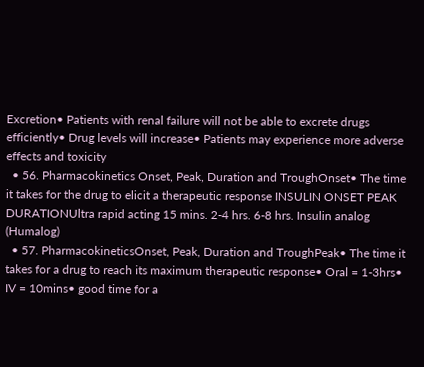Excretion• Patients with renal failure will not be able to excrete drugs efficiently• Drug levels will increase• Patients may experience more adverse effects and toxicity
  • 56. Pharmacokinetics Onset, Peak, Duration and TroughOnset• The time it takes for the drug to elicit a therapeutic response INSULIN ONSET PEAK DURATIONUltra rapid acting 15 mins. 2-4 hrs. 6-8 hrs. Insulin analog (Humalog)
  • 57. PharmacokineticsOnset, Peak, Duration and TroughPeak• The time it takes for a drug to reach its maximum therapeutic response• Oral = 1-3hrs• IV = 10mins• good time for a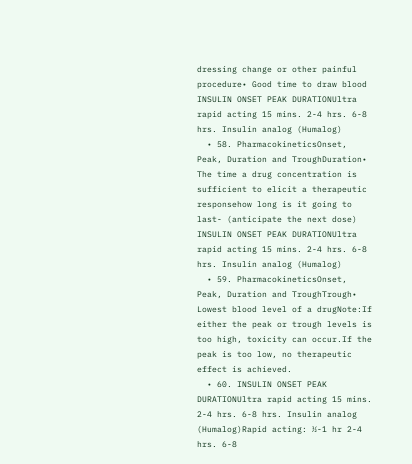dressing change or other painful procedure• Good time to draw blood INSULIN ONSET PEAK DURATIONUltra rapid acting 15 mins. 2-4 hrs. 6-8 hrs. Insulin analog (Humalog)
  • 58. PharmacokineticsOnset, Peak, Duration and TroughDuration• The time a drug concentration is sufficient to elicit a therapeutic responsehow long is it going to last- (anticipate the next dose) INSULIN ONSET PEAK DURATIONUltra rapid acting 15 mins. 2-4 hrs. 6-8 hrs. Insulin analog (Humalog)
  • 59. PharmacokineticsOnset, Peak, Duration and TroughTrough• Lowest blood level of a drugNote:If either the peak or trough levels is too high, toxicity can occur.If the peak is too low, no therapeutic effect is achieved.
  • 60. INSULIN ONSET PEAK DURATIONUltra rapid acting 15 mins. 2-4 hrs. 6-8 hrs. Insulin analog (Humalog)Rapid acting: ½-1 hr 2-4 hrs. 6-8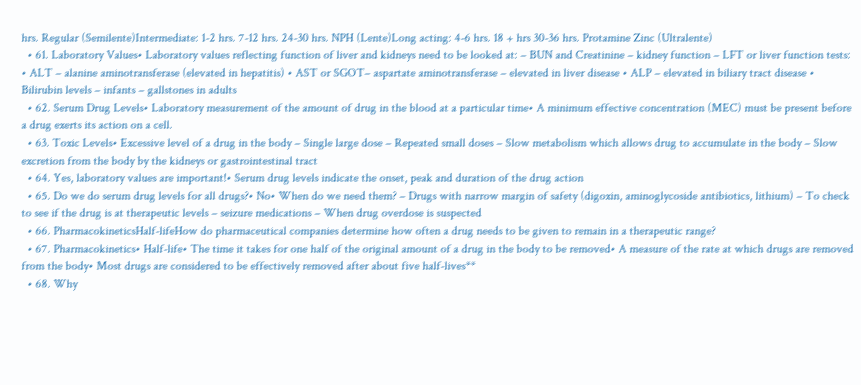hrs. Regular (Semilente)Intermediate: 1-2 hrs. 7-12 hrs. 24-30 hrs. NPH (Lente)Long acting: 4-6 hrs. 18 + hrs 30-36 hrs. Protamine Zinc (Ultralente)
  • 61. Laboratory Values• Laboratory values reflecting function of liver and kidneys need to be looked at: – BUN and Creatinine – kidney function – LFT or liver function tests: • ALT – alanine aminotransferase (elevated in hepatitis) • AST or SGOT– aspartate aminotransferase – elevated in liver disease • ALP – elevated in biliary tract disease • Bilirubin levels – infants – gallstones in adults
  • 62. Serum Drug Levels• Laboratory measurement of the amount of drug in the blood at a particular time• A minimum effective concentration (MEC) must be present before a drug exerts its action on a cell.
  • 63. Toxic Levels• Excessive level of a drug in the body – Single large dose – Repeated small doses – Slow metabolism which allows drug to accumulate in the body – Slow excretion from the body by the kidneys or gastrointestinal tract
  • 64. Yes, laboratory values are important!• Serum drug levels indicate the onset, peak and duration of the drug action
  • 65. Do we do serum drug levels for all drugs?• No• When do we need them? – Drugs with narrow margin of safety (digoxin, aminoglycoside antibiotics, lithium) – To check to see if the drug is at therapeutic levels – seizure medications – When drug overdose is suspected
  • 66. PharmacokineticsHalf-lifeHow do pharmaceutical companies determine how often a drug needs to be given to remain in a therapeutic range?
  • 67. Pharmacokinetics• Half-life• The time it takes for one half of the original amount of a drug in the body to be removed• A measure of the rate at which drugs are removed from the body• Most drugs are considered to be effectively removed after about five half-lives**
  • 68. Why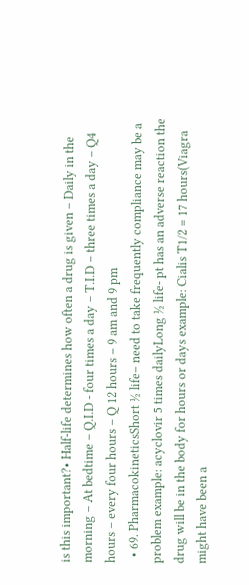is this important?• Half-life determines how often a drug is given – Daily in the morning – At bedtime – Q.I.D - four times a day – T.I.D – three times a day – Q4 hours – every four hours – Q 12 hours – 9 am and 9 pm
  • 69. PharmacokineticsShort ½ life– need to take frequently compliance may be a problem example: acyclovir 5 times dailyLong ½ life- pt has an adverse reaction the drug will be in the body for hours or days example: Cialis T1/2 = 17 hours(Viagra might have been a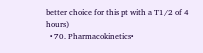better choice for this pt with a T1/2 of 4 hours)
  • 70. Pharmacokinetics•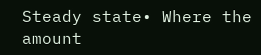Steady state• Where the amount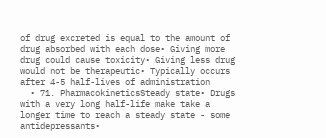of drug excreted is equal to the amount of drug absorbed with each dose• Giving more drug could cause toxicity• Giving less drug would not be therapeutic• Typically occurs after 4-5 half-lives of administration
  • 71. PharmacokineticsSteady state• Drugs with a very long half-life make take a longer time to reach a steady state - some antidepressants•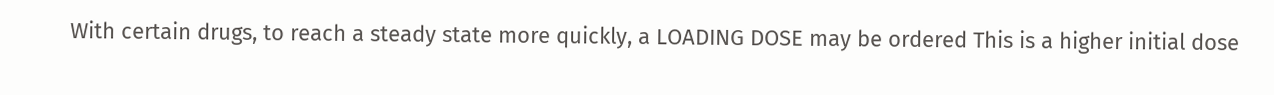With certain drugs, to reach a steady state more quickly, a LOADING DOSE may be ordered This is a higher initial dose